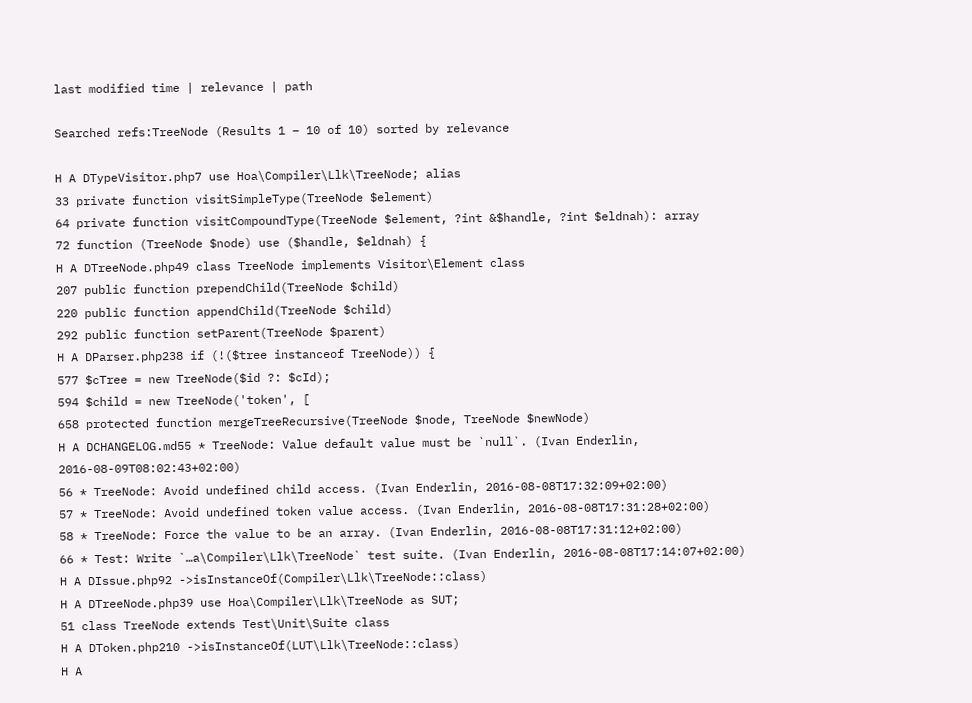last modified time | relevance | path

Searched refs:TreeNode (Results 1 – 10 of 10) sorted by relevance

H A DTypeVisitor.php7 use Hoa\Compiler\Llk\TreeNode; alias
33 private function visitSimpleType(TreeNode $element)
64 private function visitCompoundType(TreeNode $element, ?int &$handle, ?int $eldnah): array
72 function (TreeNode $node) use ($handle, $eldnah) {
H A DTreeNode.php49 class TreeNode implements Visitor\Element class
207 public function prependChild(TreeNode $child)
220 public function appendChild(TreeNode $child)
292 public function setParent(TreeNode $parent)
H A DParser.php238 if (!($tree instanceof TreeNode)) {
577 $cTree = new TreeNode($id ?: $cId);
594 $child = new TreeNode('token', [
658 protected function mergeTreeRecursive(TreeNode $node, TreeNode $newNode)
H A DCHANGELOG.md55 * TreeNode: Value default value must be `null`. (Ivan Enderlin, 2016-08-09T08:02:43+02:00)
56 * TreeNode: Avoid undefined child access. (Ivan Enderlin, 2016-08-08T17:32:09+02:00)
57 * TreeNode: Avoid undefined token value access. (Ivan Enderlin, 2016-08-08T17:31:28+02:00)
58 * TreeNode: Force the value to be an array. (Ivan Enderlin, 2016-08-08T17:31:12+02:00)
66 * Test: Write `…a\Compiler\Llk\TreeNode` test suite. (Ivan Enderlin, 2016-08-08T17:14:07+02:00)
H A DIssue.php92 ->isInstanceOf(Compiler\Llk\TreeNode::class)
H A DTreeNode.php39 use Hoa\Compiler\Llk\TreeNode as SUT;
51 class TreeNode extends Test\Unit\Suite class
H A DToken.php210 ->isInstanceOf(LUT\Llk\TreeNode::class)
H A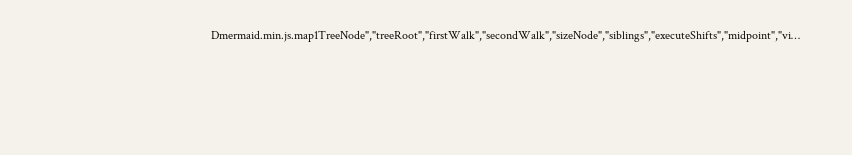Dmermaid.min.js.map1TreeNode","treeRoot","firstWalk","secondWalk","sizeNode","siblings","executeShifts","midpoint","vi…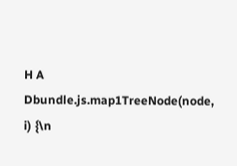H A Dbundle.js.map1TreeNode(node, i) {\n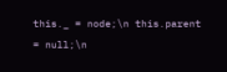this._ = node;\n this.parent = null;\n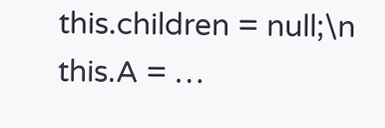this.children = null;\n this.A = …